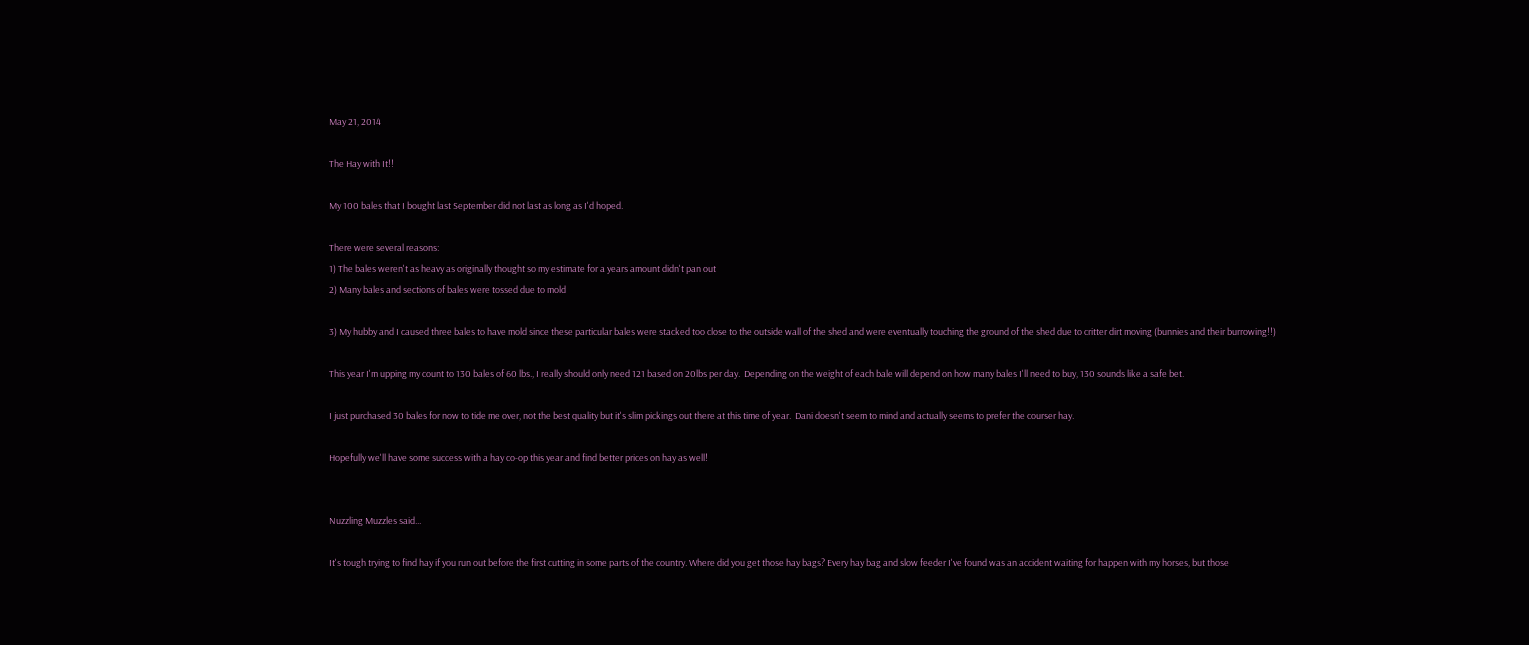May 21, 2014

The Hay with It!!

My 100 bales that I bought last September did not last as long as I'd hoped.

There were several reasons:
1) The bales weren't as heavy as originally thought so my estimate for a years amount didn't pan out
2) Many bales and sections of bales were tossed due to mold

3) My hubby and I caused three bales to have mold since these particular bales were stacked too close to the outside wall of the shed and were eventually touching the ground of the shed due to critter dirt moving (bunnies and their burrowing!!)

This year I'm upping my count to 130 bales of 60 lbs., I really should only need 121 based on 20lbs per day.  Depending on the weight of each bale will depend on how many bales I'll need to buy, 130 sounds like a safe bet.

I just purchased 30 bales for now to tide me over, not the best quality but it's slim pickings out there at this time of year.  Dani doesn't seem to mind and actually seems to prefer the courser hay.

Hopefully we'll have some success with a hay co-op this year and find better prices on hay as well!


Nuzzling Muzzles said...

It's tough trying to find hay if you run out before the first cutting in some parts of the country. Where did you get those hay bags? Every hay bag and slow feeder I've found was an accident waiting for happen with my horses, but those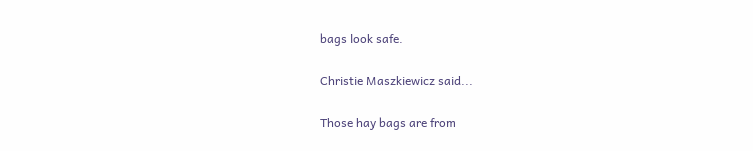bags look safe.

Christie Maszkiewicz said...

Those hay bags are from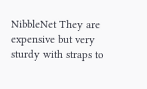NibbleNet They are expensive but very sturdy with straps to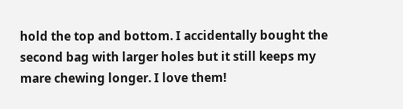hold the top and bottom. I accidentally bought the second bag with larger holes but it still keeps my mare chewing longer. I love them!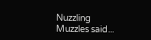Nuzzling Muzzles said...